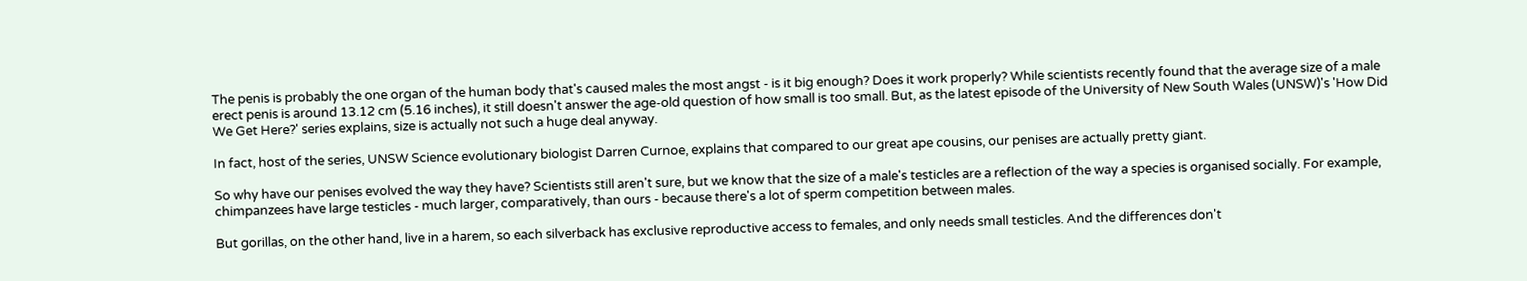The penis is probably the one organ of the human body that's caused males the most angst - is it big enough? Does it work properly? While scientists recently found that the average size of a male erect penis is around 13.12 cm (5.16 inches), it still doesn't answer the age-old question of how small is too small. But, as the latest episode of the University of New South Wales (UNSW)'s 'How Did We Get Here?' series explains, size is actually not such a huge deal anyway.

In fact, host of the series, UNSW Science evolutionary biologist Darren Curnoe, explains that compared to our great ape cousins, our penises are actually pretty giant.

So why have our penises evolved the way they have? Scientists still aren't sure, but we know that the size of a male's testicles are a reflection of the way a species is organised socially. For example, chimpanzees have large testicles - much larger, comparatively, than ours - because there's a lot of sperm competition between males.

But gorillas, on the other hand, live in a harem, so each silverback has exclusive reproductive access to females, and only needs small testicles. And the differences don't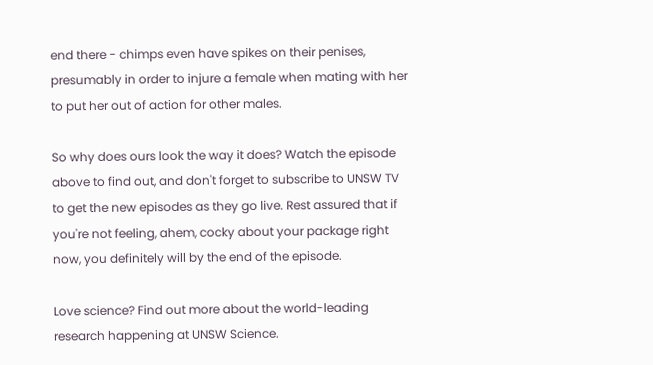end there - chimps even have spikes on their penises, presumably in order to injure a female when mating with her to put her out of action for other males.

So why does ours look the way it does? Watch the episode above to find out, and don't forget to subscribe to UNSW TV to get the new episodes as they go live. Rest assured that if you're not feeling, ahem, cocky about your package right now, you definitely will by the end of the episode.

Love science? Find out more about the world-leading research happening at UNSW Science.